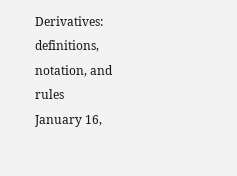Derivatives: definitions, notation, and rules
January 16,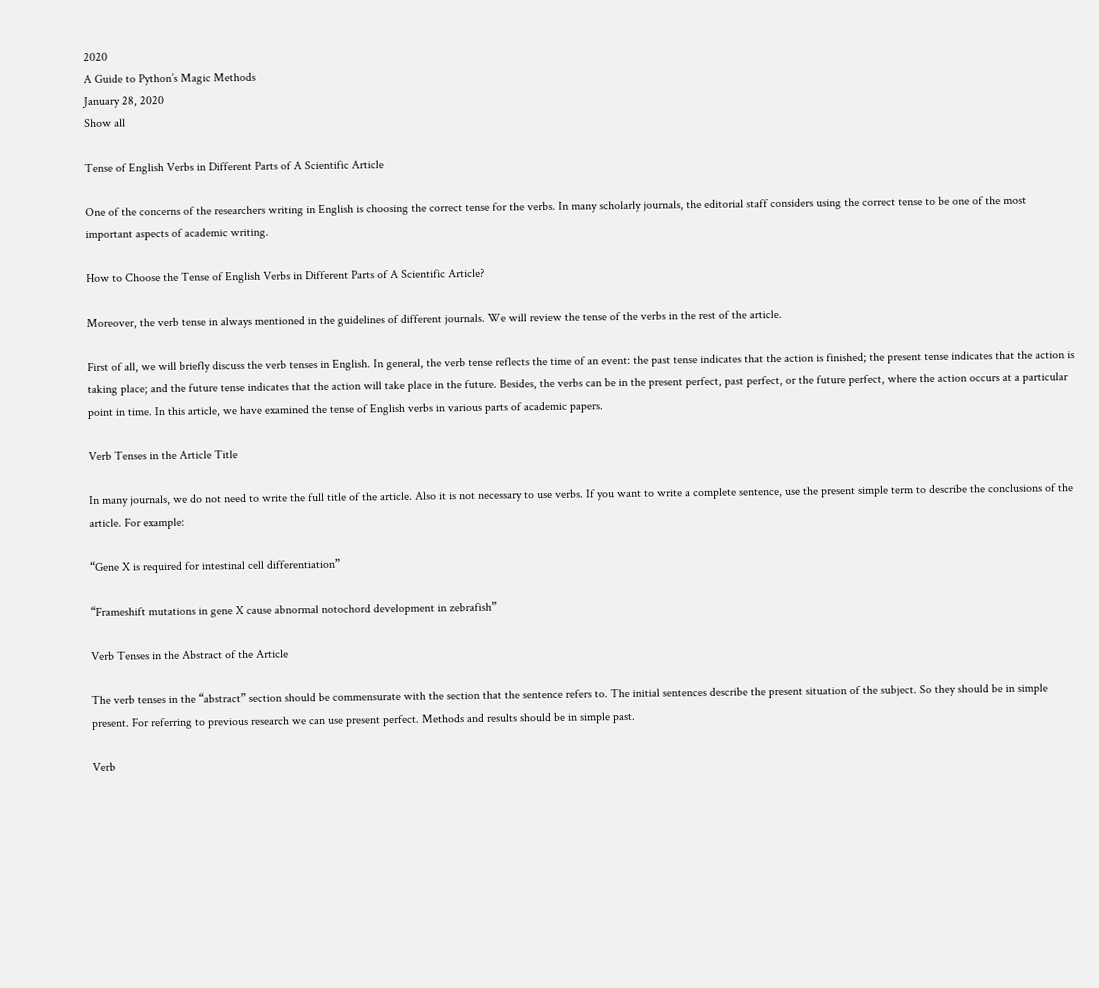2020
A Guide to Python’s Magic Methods
January 28, 2020
Show all

Tense of English Verbs in Different Parts of A Scientific Article

One of the concerns of the researchers writing in English is choosing the correct tense for the verbs. In many scholarly journals, the editorial staff considers using the correct tense to be one of the most important aspects of academic writing.

How to Choose the Tense of English Verbs in Different Parts of A Scientific Article?

Moreover, the verb tense in always mentioned in the guidelines of different journals. We will review the tense of the verbs in the rest of the article.

First of all, we will briefly discuss the verb tenses in English. In general, the verb tense reflects the time of an event: the past tense indicates that the action is finished; the present tense indicates that the action is taking place; and the future tense indicates that the action will take place in the future. Besides, the verbs can be in the present perfect, past perfect, or the future perfect, where the action occurs at a particular point in time. In this article, we have examined the tense of English verbs in various parts of academic papers.

Verb Tenses in the Article Title

In many journals, we do not need to write the full title of the article. Also it is not necessary to use verbs. If you want to write a complete sentence, use the present simple term to describe the conclusions of the article. For example:

“Gene X is required for intestinal cell differentiation”

“Frameshift mutations in gene X cause abnormal notochord development in zebrafish”

Verb Tenses in the Abstract of the Article

The verb tenses in the “abstract” section should be commensurate with the section that the sentence refers to. The initial sentences describe the present situation of the subject. So they should be in simple present. For referring to previous research we can use present perfect. Methods and results should be in simple past.

Verb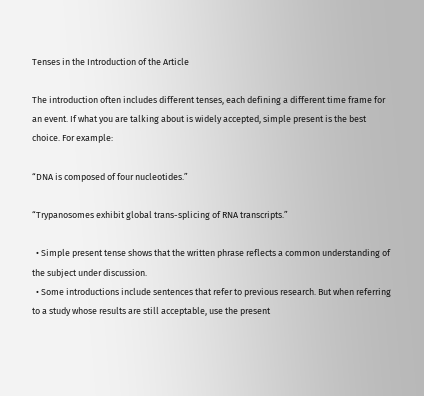Tenses in the Introduction of the Article

The introduction often includes different tenses, each defining a different time frame for an event. If what you are talking about is widely accepted, simple present is the best choice. For example:

“DNA is composed of four nucleotides.”

“Trypanosomes exhibit global trans-splicing of RNA transcripts.”

  • Simple present tense shows that the written phrase reflects a common understanding of the subject under discussion.
  • Some introductions include sentences that refer to previous research. But when referring to a study whose results are still acceptable, use the present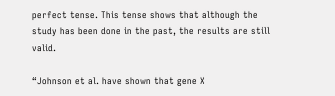perfect tense. This tense shows that although the study has been done in the past, the results are still valid.

“Johnson et al. have shown that gene X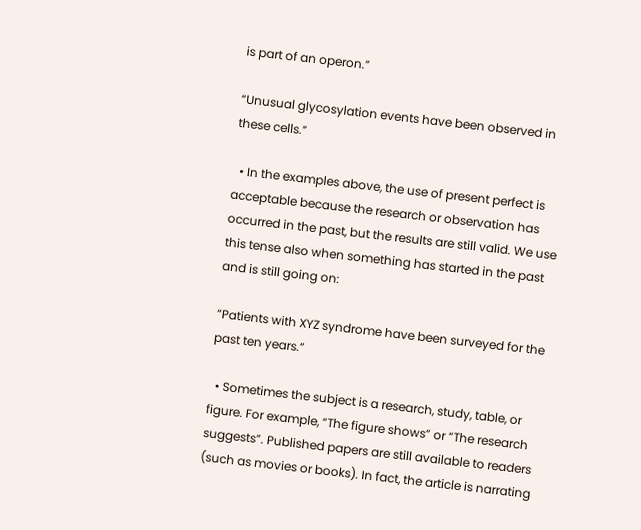is part of an operon.”

“Unusual glycosylation events have been observed in these cells.”

  • In the examples above, the use of present perfect is acceptable because the research or observation has occurred in the past, but the results are still valid. We use this tense also when something has started in the past and is still going on:

“Patients with XYZ syndrome have been surveyed for the past ten years.”

  • Sometimes the subject is a research, study, table, or figure. For example, “The figure shows” or “The research suggests”. Published papers are still available to readers (such as movies or books). In fact, the article is narrating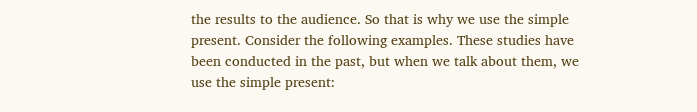the results to the audience. So that is why we use the simple present. Consider the following examples. These studies have been conducted in the past, but when we talk about them, we use the simple present: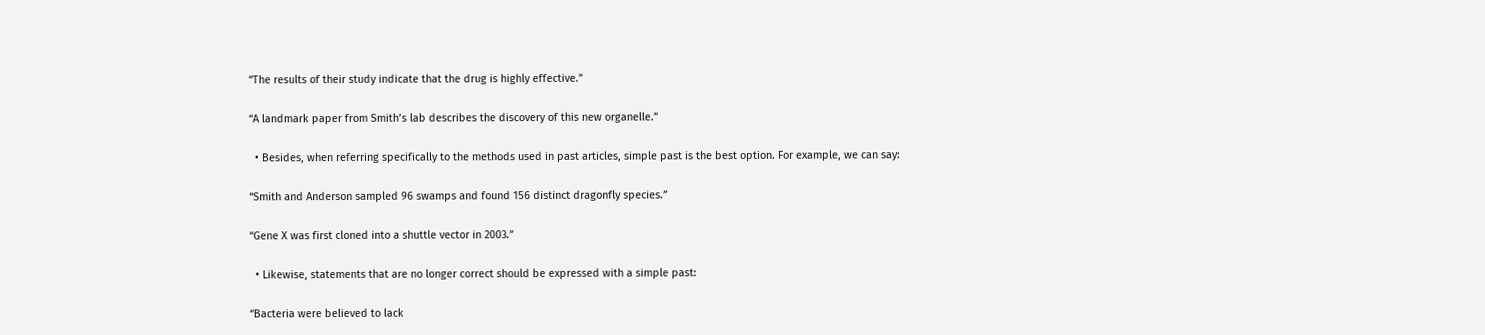“The results of their study indicate that the drug is highly effective.”

“A landmark paper from Smith’s lab describes the discovery of this new organelle.”

  • Besides, when referring specifically to the methods used in past articles, simple past is the best option. For example, we can say:

“Smith and Anderson sampled 96 swamps and found 156 distinct dragonfly species.”

“Gene X was first cloned into a shuttle vector in 2003.”

  • Likewise, statements that are no longer correct should be expressed with a simple past:

“Bacteria were believed to lack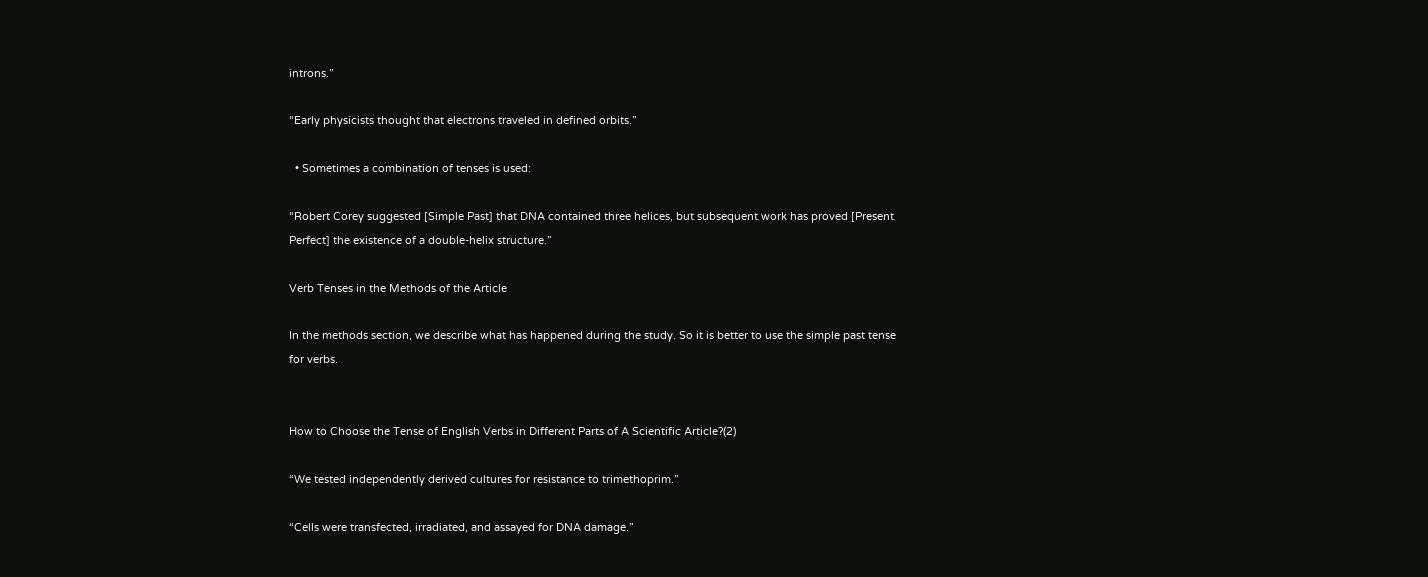introns.”

“Early physicists thought that electrons traveled in defined orbits.”

  • Sometimes a combination of tenses is used:

“Robert Corey suggested [Simple Past] that DNA contained three helices, but subsequent work has proved [Present Perfect] the existence of a double-helix structure.”

Verb Tenses in the Methods of the Article

In the methods section, we describe what has happened during the study. So it is better to use the simple past tense for verbs.


How to Choose the Tense of English Verbs in Different Parts of A Scientific Article?(2)

“We tested independently derived cultures for resistance to trimethoprim.”

“Cells were transfected, irradiated, and assayed for DNA damage.”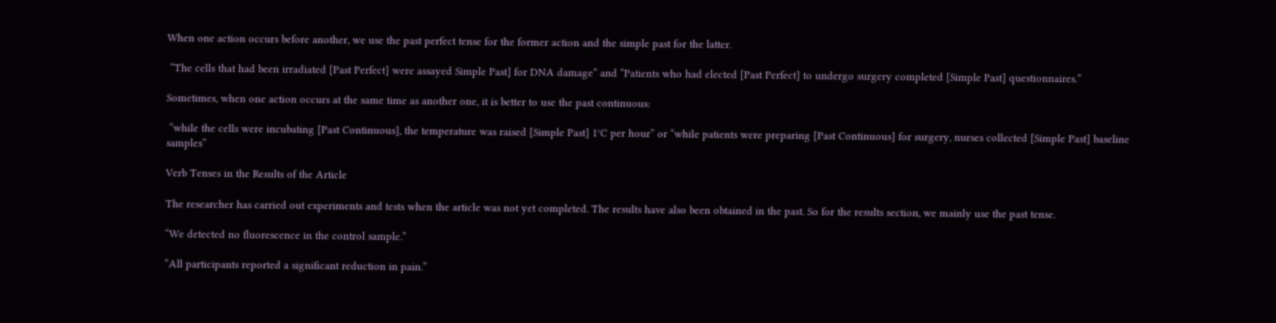When one action occurs before another, we use the past perfect tense for the former action and the simple past for the latter.

 “The cells that had been irradiated [Past Perfect] were assayed Simple Past] for DNA damage” and “Patients who had elected [Past Perfect] to undergo surgery completed [Simple Past] questionnaires.”

Sometimes, when one action occurs at the same time as another one, it is better to use the past continuous:

 “while the cells were incubating [Past Continuous], the temperature was raised [Simple Past] 1°C per hour” or “while patients were preparing [Past Continuous] for surgery, nurses collected [Simple Past] baseline samples”

Verb Tenses in the Results of the Article

The researcher has carried out experiments and tests when the article was not yet completed. The results have also been obtained in the past. So for the results section, we mainly use the past tense.

“We detected no fluorescence in the control sample.”

“All participants reported a significant reduction in pain.”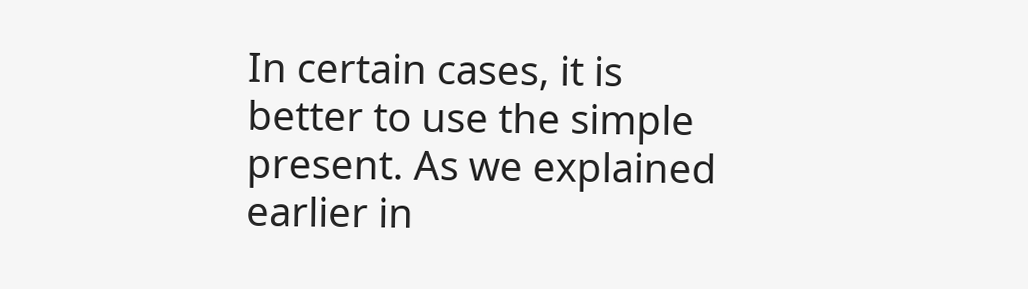In certain cases, it is better to use the simple present. As we explained earlier in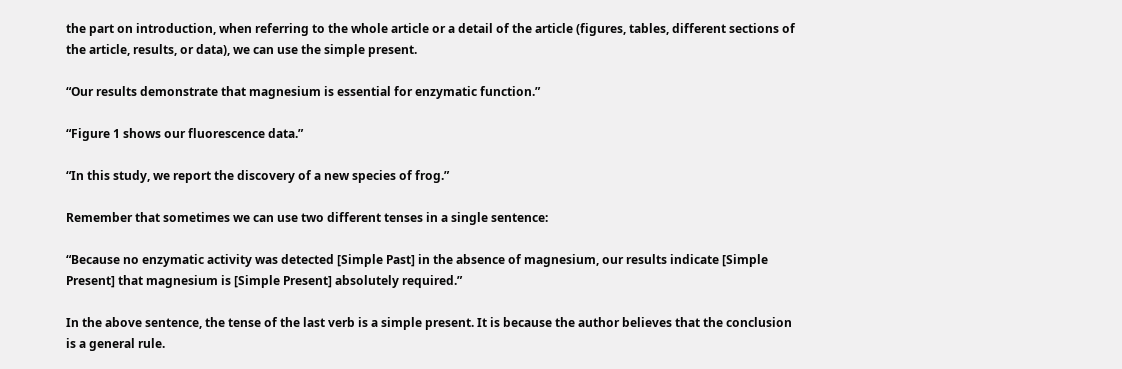the part on introduction, when referring to the whole article or a detail of the article (figures, tables, different sections of the article, results, or data), we can use the simple present.

“Our results demonstrate that magnesium is essential for enzymatic function.”

“Figure 1 shows our fluorescence data.”

“In this study, we report the discovery of a new species of frog.”

Remember that sometimes we can use two different tenses in a single sentence:

“Because no enzymatic activity was detected [Simple Past] in the absence of magnesium, our results indicate [Simple Present] that magnesium is [Simple Present] absolutely required.”

In the above sentence, the tense of the last verb is a simple present. It is because the author believes that the conclusion is a general rule.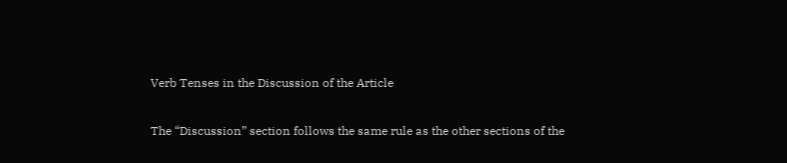Verb Tenses in the Discussion of the Article

The “Discussion” section follows the same rule as the other sections of the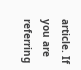article. If you are referring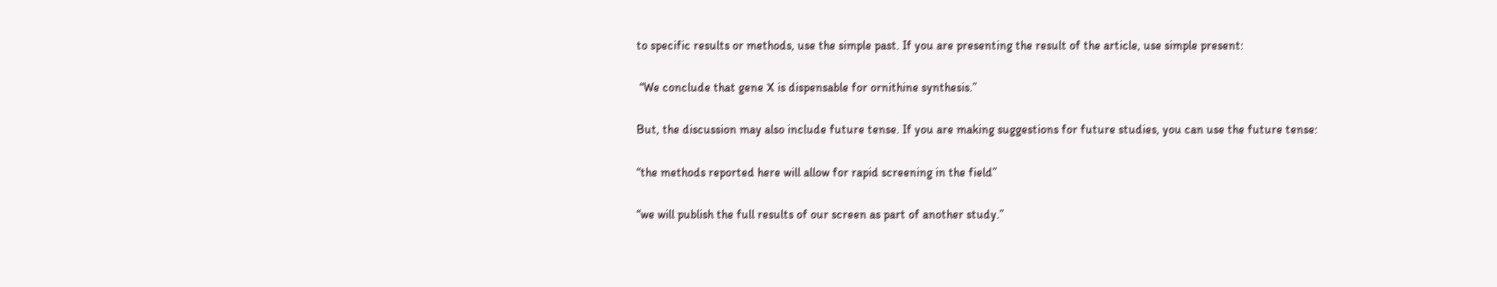to specific results or methods, use the simple past. If you are presenting the result of the article, use simple present:

 “We conclude that gene X is dispensable for ornithine synthesis.”

But, the discussion may also include future tense. If you are making suggestions for future studies, you can use the future tense:

“the methods reported here will allow for rapid screening in the field”

“we will publish the full results of our screen as part of another study.”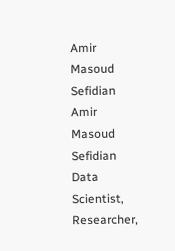Amir Masoud Sefidian
Amir Masoud Sefidian
Data Scientist, Researcher,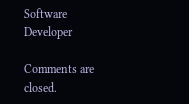Software Developer

Comments are closed.